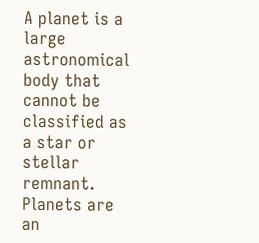A planet is a large astronomical body that cannot be classified as a star or stellar remnant. Planets are an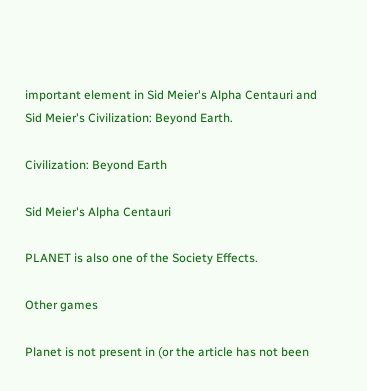important element in Sid Meier's Alpha Centauri and Sid Meier's Civilization: Beyond Earth.

Civilization: Beyond Earth

Sid Meier's Alpha Centauri

PLANET is also one of the Society Effects.

Other games

Planet is not present in (or the article has not been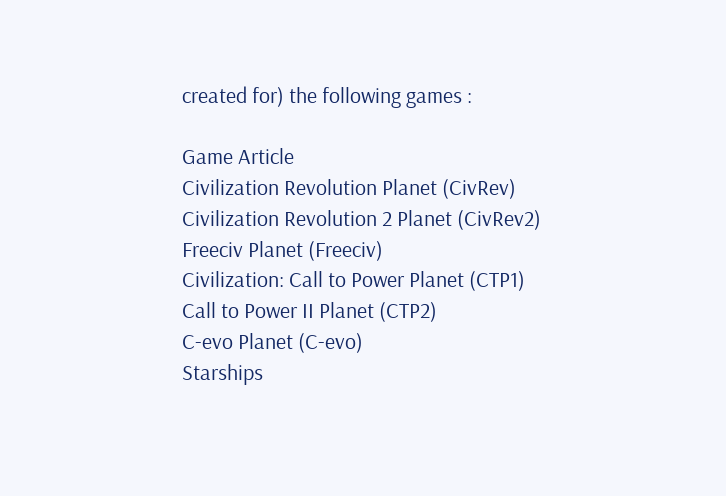created for) the following games :

Game Article
Civilization Revolution Planet (CivRev)
Civilization Revolution 2 Planet (CivRev2)
Freeciv Planet (Freeciv)
Civilization: Call to Power Planet (CTP1)
Call to Power II Planet (CTP2)
C-evo Planet (C-evo)
Starships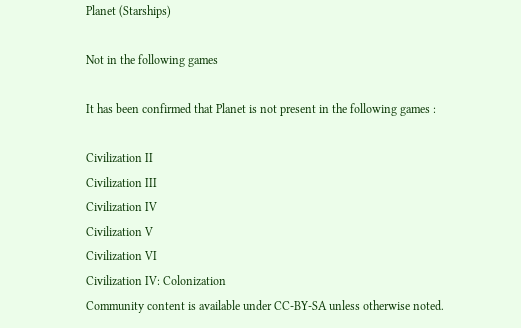Planet (Starships)

Not in the following games

It has been confirmed that Planet is not present in the following games :

Civilization II
Civilization III
Civilization IV
Civilization V
Civilization VI
Civilization IV: Colonization
Community content is available under CC-BY-SA unless otherwise noted.